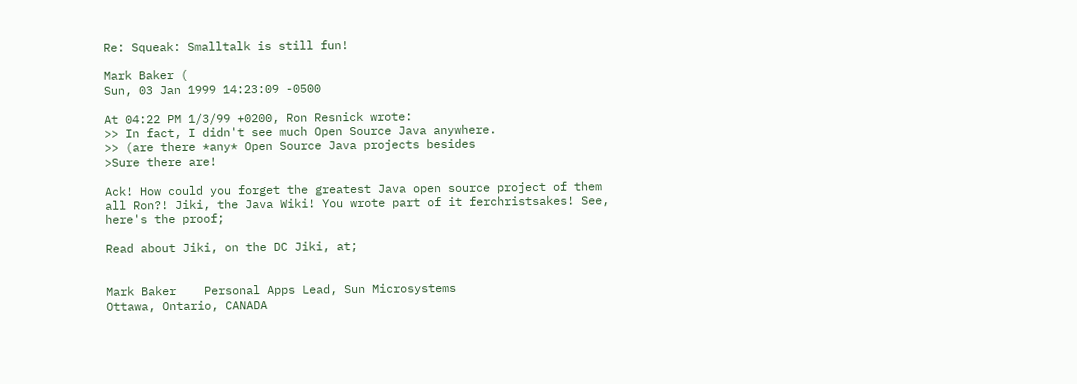Re: Squeak: Smalltalk is still fun!

Mark Baker (
Sun, 03 Jan 1999 14:23:09 -0500

At 04:22 PM 1/3/99 +0200, Ron Resnick wrote:
>> In fact, I didn't see much Open Source Java anywhere.
>> (are there *any* Open Source Java projects besides
>Sure there are!

Ack! How could you forget the greatest Java open source project of them
all Ron?! Jiki, the Java Wiki! You wrote part of it ferchristsakes! See,
here's the proof;

Read about Jiki, on the DC Jiki, at;


Mark Baker    Personal Apps Lead, Sun Microsystems
Ottawa, Ontario, CANADA